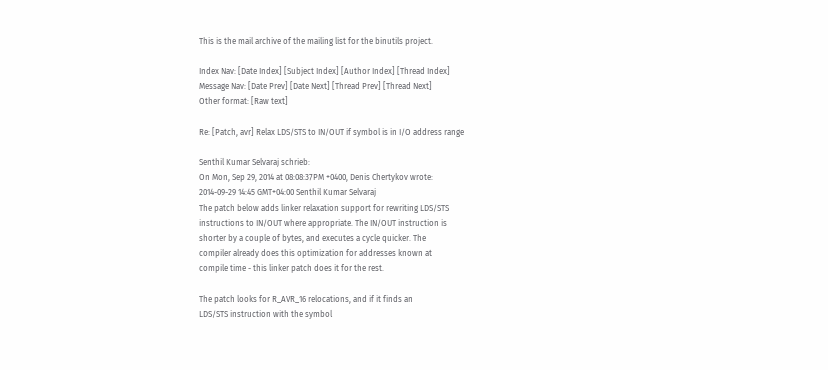This is the mail archive of the mailing list for the binutils project.

Index Nav: [Date Index] [Subject Index] [Author Index] [Thread Index]
Message Nav: [Date Prev] [Date Next] [Thread Prev] [Thread Next]
Other format: [Raw text]

Re: [Patch, avr] Relax LDS/STS to IN/OUT if symbol is in I/O address range

Senthil Kumar Selvaraj schrieb:
On Mon, Sep 29, 2014 at 08:08:37PM +0400, Denis Chertykov wrote:
2014-09-29 14:45 GMT+04:00 Senthil Kumar Selvaraj
The patch below adds linker relaxation support for rewriting LDS/STS
instructions to IN/OUT where appropriate. The IN/OUT instruction is
shorter by a couple of bytes, and executes a cycle quicker. The
compiler already does this optimization for addresses known at
compile time - this linker patch does it for the rest.

The patch looks for R_AVR_16 relocations, and if it finds an
LDS/STS instruction with the symbol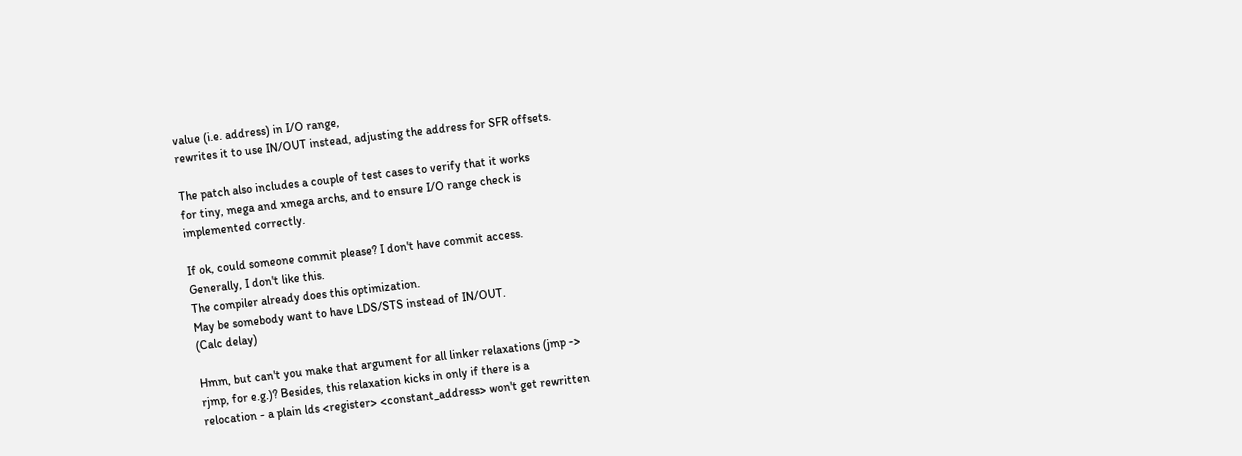value (i.e. address) in I/O range,
rewrites it to use IN/OUT instead, adjusting the address for SFR offsets.

The patch also includes a couple of test cases to verify that it works
for tiny, mega and xmega archs, and to ensure I/O range check is
implemented correctly.

If ok, could someone commit please? I don't have commit access.
Generally, I don't like this.
The compiler already does this optimization.
May be somebody want to have LDS/STS instead of IN/OUT.
(Calc delay)

Hmm, but can't you make that argument for all linker relaxations (jmp ->
rjmp, for e.g.)? Besides, this relaxation kicks in only if there is a
relocation - a plain lds <register> <constant_address> won't get rewritten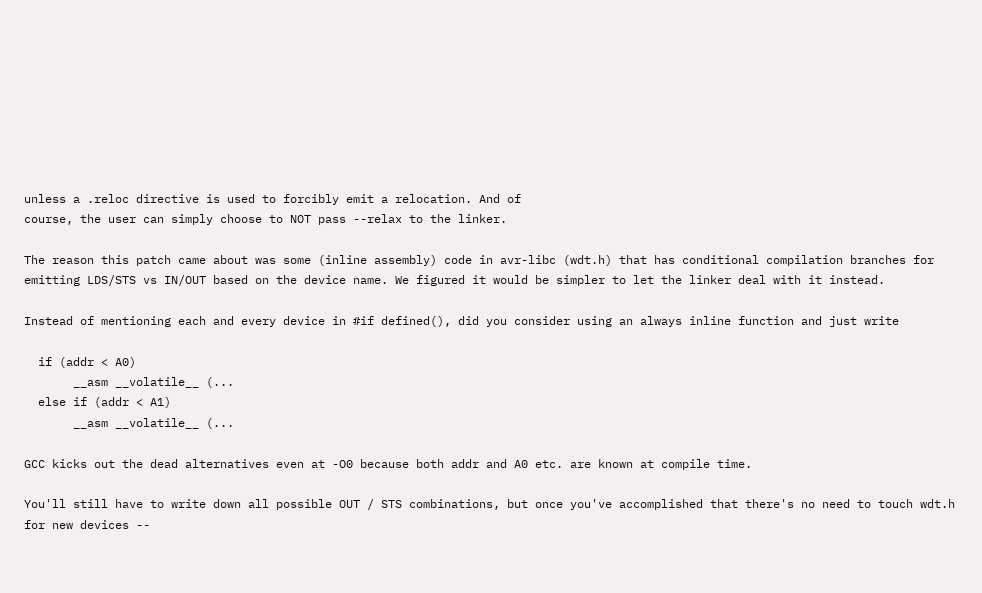unless a .reloc directive is used to forcibly emit a relocation. And of
course, the user can simply choose to NOT pass --relax to the linker.

The reason this patch came about was some (inline assembly) code in avr-libc (wdt.h) that has conditional compilation branches for emitting LDS/STS vs IN/OUT based on the device name. We figured it would be simpler to let the linker deal with it instead.

Instead of mentioning each and every device in #if defined(), did you consider using an always inline function and just write

  if (addr < A0)
       __asm __volatile__ (...
  else if (addr < A1)
       __asm __volatile__ (...

GCC kicks out the dead alternatives even at -O0 because both addr and A0 etc. are known at compile time.

You'll still have to write down all possible OUT / STS combinations, but once you've accomplished that there's no need to touch wdt.h for new devices --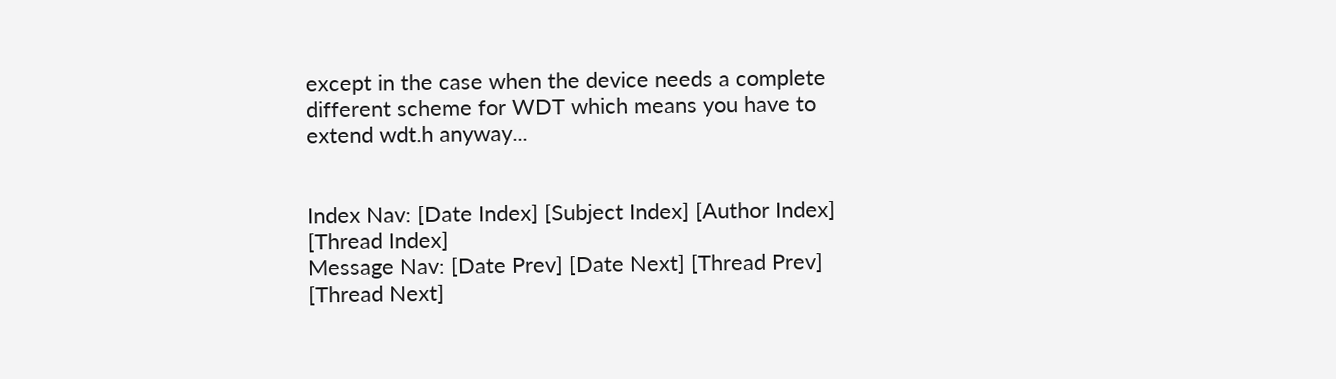except in the case when the device needs a complete different scheme for WDT which means you have to extend wdt.h anyway...


Index Nav: [Date Index] [Subject Index] [Author Index] [Thread Index]
Message Nav: [Date Prev] [Date Next] [Thread Prev] [Thread Next]